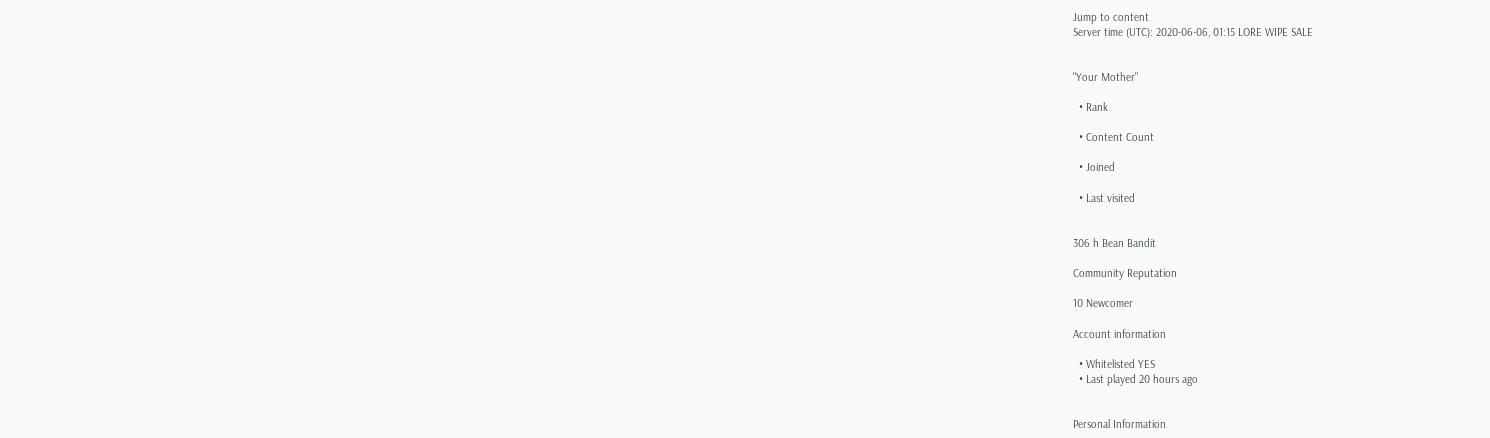Jump to content
Server time (UTC): 2020-06-06, 01:15 LORE WIPE SALE


"Your Mother"

  • Rank

  • Content Count

  • Joined

  • Last visited


306 h Bean Bandit

Community Reputation

10 Newcomer

Account information

  • Whitelisted YES
  • Last played 20 hours ago


Personal Information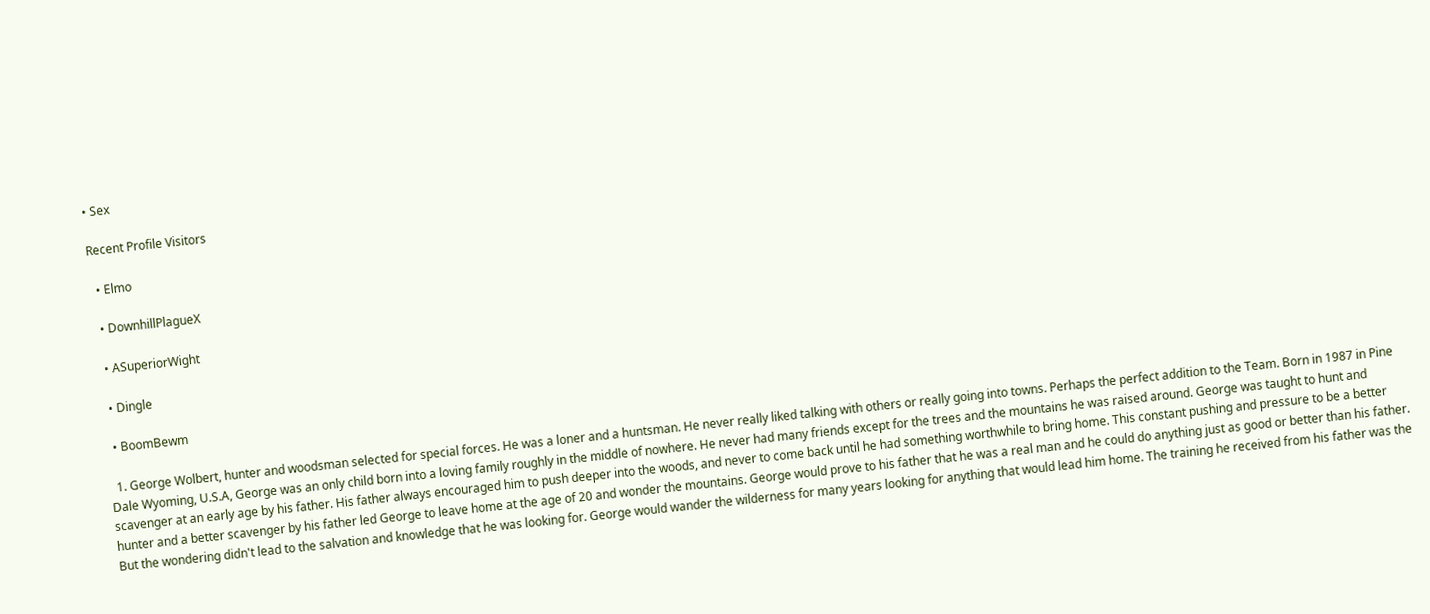• Sex

Recent Profile Visitors

  • Elmo

  • DownhillPlagueX

  • ASuperiorWight

  • Dingle

  • BoomBewm

  1. George Wolbert, hunter and woodsman selected for special forces. He was a loner and a huntsman. He never really liked talking with others or really going into towns. Perhaps the perfect addition to the Team. Born in 1987 in Pine Dale Wyoming, U.S.A, George was an only child born into a loving family roughly in the middle of nowhere. He never had many friends except for the trees and the mountains he was raised around. George was taught to hunt and scavenger at an early age by his father. His father always encouraged him to push deeper into the woods, and never to come back until he had something worthwhile to bring home. This constant pushing and pressure to be a better hunter and a better scavenger by his father led George to leave home at the age of 20 and wonder the mountains. George would prove to his father that he was a real man and he could do anything just as good or better than his father. But the wondering didn't lead to the salvation and knowledge that he was looking for. George would wander the wilderness for many years looking for anything that would lead him home. The training he received from his father was the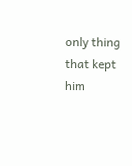only thing that kept him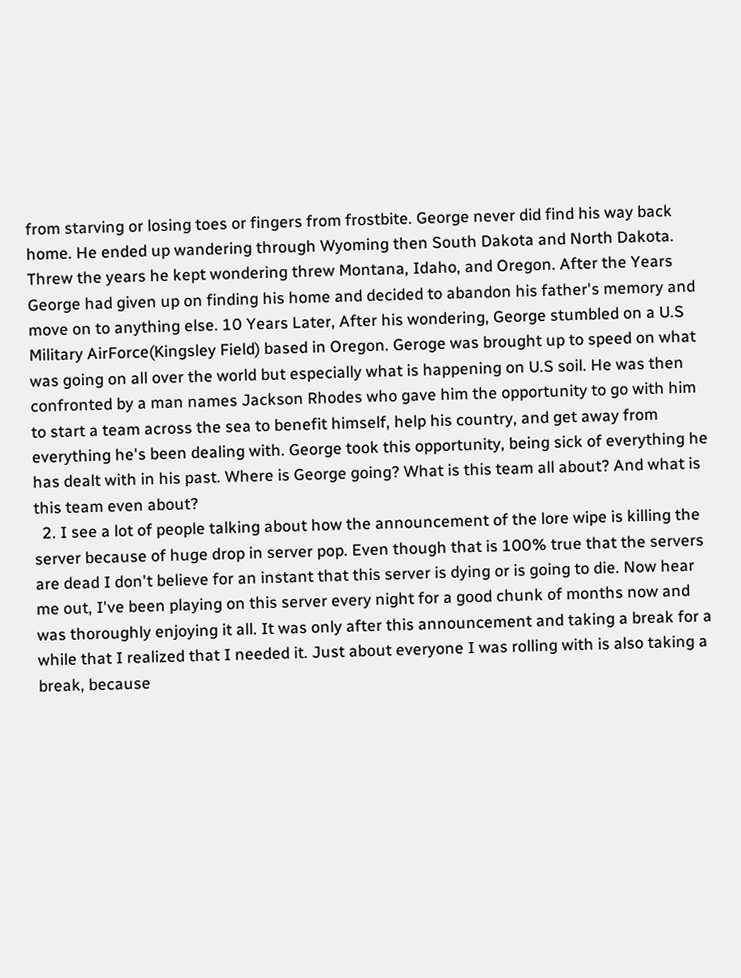from starving or losing toes or fingers from frostbite. George never did find his way back home. He ended up wandering through Wyoming then South Dakota and North Dakota. Threw the years he kept wondering threw Montana, Idaho, and Oregon. After the Years George had given up on finding his home and decided to abandon his father's memory and move on to anything else. 10 Years Later, After his wondering, George stumbled on a U.S Military AirForce(Kingsley Field) based in Oregon. Geroge was brought up to speed on what was going on all over the world but especially what is happening on U.S soil. He was then confronted by a man names Jackson Rhodes who gave him the opportunity to go with him to start a team across the sea to benefit himself, help his country, and get away from everything he's been dealing with. George took this opportunity, being sick of everything he has dealt with in his past. Where is George going? What is this team all about? And what is this team even about?
  2. I see a lot of people talking about how the announcement of the lore wipe is killing the server because of huge drop in server pop. Even though that is 100% true that the servers are dead I don't believe for an instant that this server is dying or is going to die. Now hear me out, I've been playing on this server every night for a good chunk of months now and was thoroughly enjoying it all. It was only after this announcement and taking a break for a while that I realized that I needed it. Just about everyone I was rolling with is also taking a break, because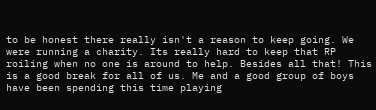to be honest there really isn't a reason to keep going. We were running a charity. Its really hard to keep that RP roiling when no one is around to help. Besides all that! This is a good break for all of us. Me and a good group of boys have been spending this time playing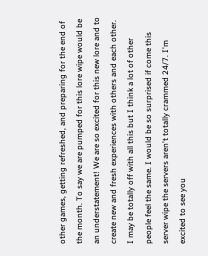other games, getting refreshed, and preparing for the end of the month. To say we are pumped for this lore wipe would be an understatement! We are so excited for this new lore and to create new and fresh experiences with others and each other. I may be totally off with all this but I think a lot of other people feel the same. I would be so surprised if come this server wipe the servers aren't totally crammed 24/7. I'm excited to see you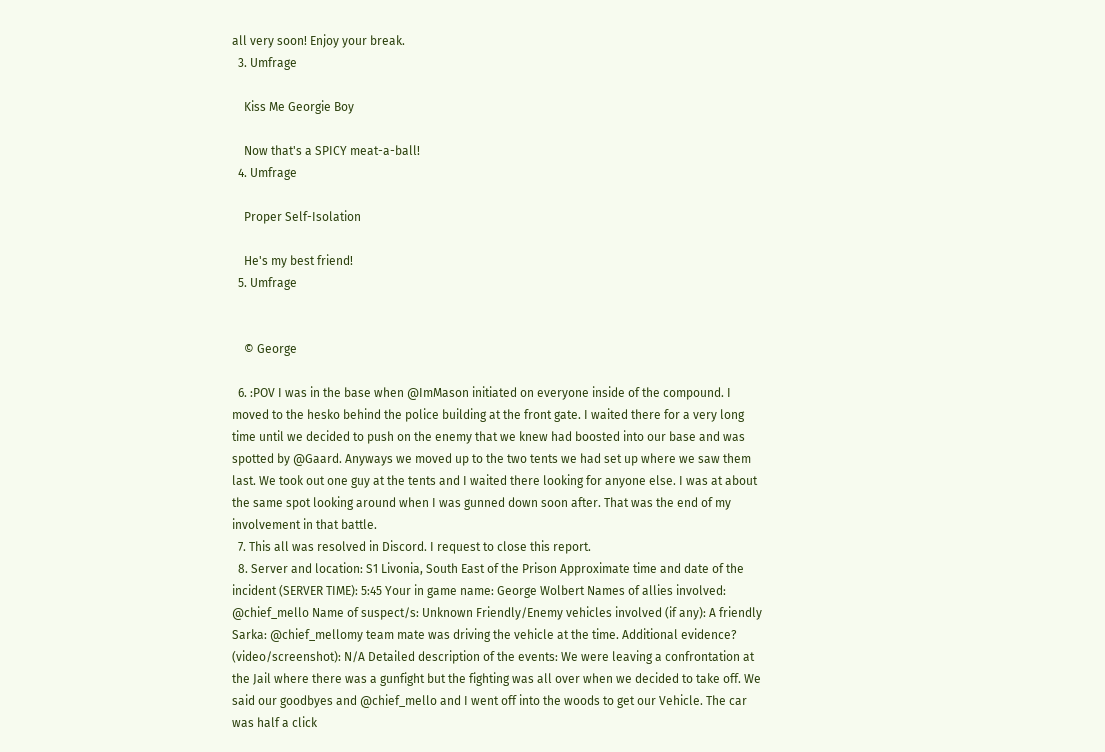all very soon! Enjoy your break.
  3. Umfrage

    Kiss Me Georgie Boy

    Now that's a SPICY meat-a-ball!
  4. Umfrage

    Proper Self-Isolation

    He's my best friend!
  5. Umfrage


    © George

  6. :POV I was in the base when @ImMason initiated on everyone inside of the compound. I moved to the hesko behind the police building at the front gate. I waited there for a very long time until we decided to push on the enemy that we knew had boosted into our base and was spotted by @Gaard. Anyways we moved up to the two tents we had set up where we saw them last. We took out one guy at the tents and I waited there looking for anyone else. I was at about the same spot looking around when I was gunned down soon after. That was the end of my involvement in that battle.
  7. This all was resolved in Discord. I request to close this report.
  8. Server and location: S1 Livonia, South East of the Prison Approximate time and date of the incident (SERVER TIME): 5:45 Your in game name: George Wolbert Names of allies involved: @chief_mello Name of suspect/s: Unknown Friendly/Enemy vehicles involved (if any): A friendly Sarka: @chief_mellomy team mate was driving the vehicle at the time. Additional evidence? (video/screenshot): N/A Detailed description of the events: We were leaving a confrontation at the Jail where there was a gunfight but the fighting was all over when we decided to take off. We said our goodbyes and @chief_mello and I went off into the woods to get our Vehicle. The car was half a click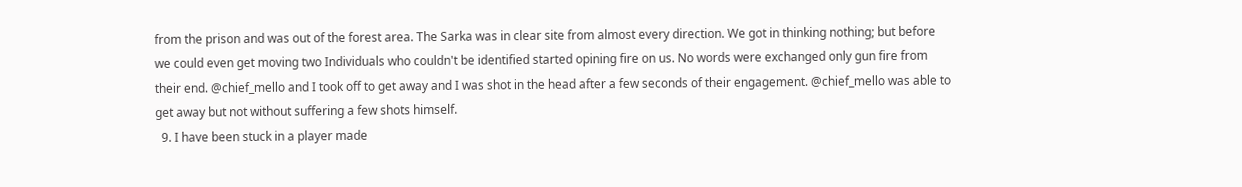from the prison and was out of the forest area. The Sarka was in clear site from almost every direction. We got in thinking nothing; but before we could even get moving two Individuals who couldn't be identified started opining fire on us. No words were exchanged only gun fire from their end. @chief_mello and I took off to get away and I was shot in the head after a few seconds of their engagement. @chief_mello was able to get away but not without suffering a few shots himself.
  9. I have been stuck in a player made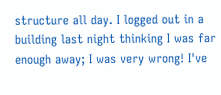structure all day. I logged out in a building last night thinking I was far enough away; I was very wrong! I've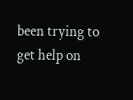been trying to get help on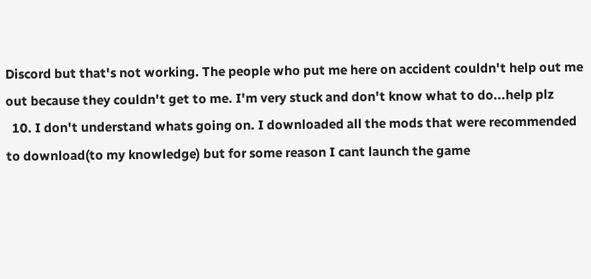Discord but that's not working. The people who put me here on accident couldn't help out me out because they couldn't get to me. I'm very stuck and don't know what to do...help plz
  10. I don't understand whats going on. I downloaded all the mods that were recommended to download(to my knowledge) but for some reason I cant launch the game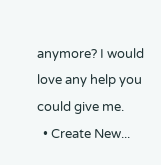anymore? I would love any help you could give me.
  • Create New...